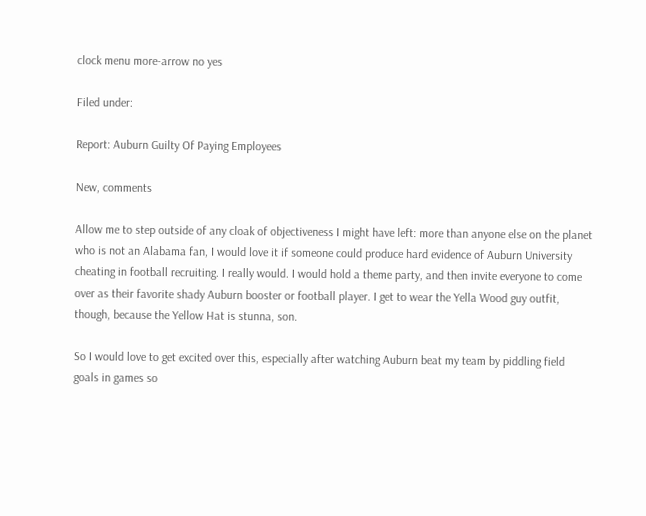clock menu more-arrow no yes

Filed under:

Report: Auburn Guilty Of Paying Employees

New, comments

Allow me to step outside of any cloak of objectiveness I might have left: more than anyone else on the planet who is not an Alabama fan, I would love it if someone could produce hard evidence of Auburn University cheating in football recruiting. I really would. I would hold a theme party, and then invite everyone to come over as their favorite shady Auburn booster or football player. I get to wear the Yella Wood guy outfit, though, because the Yellow Hat is stunna, son.

So I would love to get excited over this, especially after watching Auburn beat my team by piddling field goals in games so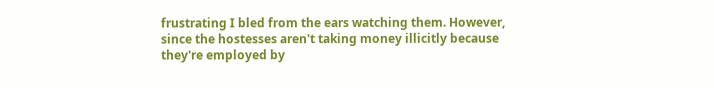frustrating I bled from the ears watching them. However, since the hostesses aren't taking money illicitly because they're employed by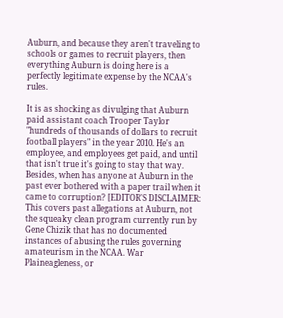Auburn, and because they aren't traveling to schools or games to recruit players, then everything Auburn is doing here is a perfectly legitimate expense by the NCAA's rules.

It is as shocking as divulging that Auburn paid assistant coach Trooper Taylor "hundreds of thousands of dollars to recruit football players" in the year 2010. He's an employee, and employees get paid, and until that isn't true it's going to stay that way. Besides, when has anyone at Auburn in the past ever bothered with a paper trail when it came to corruption? [EDITOR'S DISCLAIMER: This covers past allegations at Auburn, not the squeaky clean program currently run by Gene Chizik that has no documented instances of abusing the rules governing amateurism in the NCAA. War Plaineagleness, or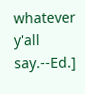whatever y'all say.--Ed.]